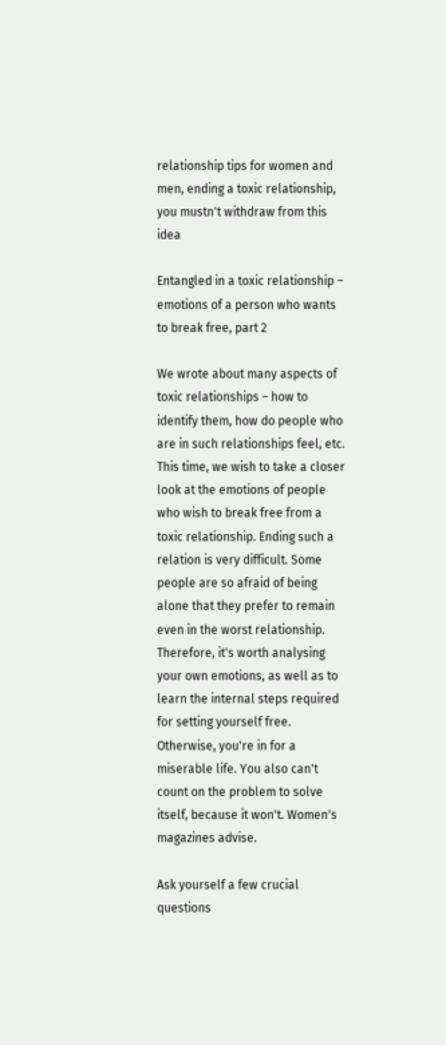relationship tips for women and men, ending a toxic relationship, you mustn't withdraw from this idea

Entangled in a toxic relationship – emotions of a person who wants to break free, part 2

We wrote about many aspects of toxic relationships – how to identify them, how do people who are in such relationships feel, etc. This time, we wish to take a closer look at the emotions of people who wish to break free from a toxic relationship. Ending such a relation is very difficult. Some people are so afraid of being alone that they prefer to remain even in the worst relationship. Therefore, it's worth analysing your own emotions, as well as to learn the internal steps required for setting yourself free. Otherwise, you're in for a miserable life. You also can't count on the problem to solve itself, because it won't. Women's magazines advise.

Ask yourself a few crucial questions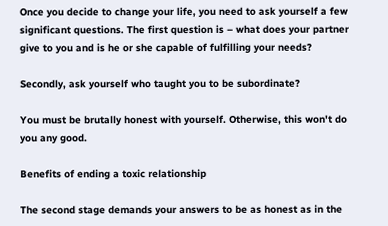Once you decide to change your life, you need to ask yourself a few significant questions. The first question is – what does your partner give to you and is he or she capable of fulfilling your needs?

Secondly, ask yourself who taught you to be subordinate?

You must be brutally honest with yourself. Otherwise, this won't do you any good.

Benefits of ending a toxic relationship

The second stage demands your answers to be as honest as in the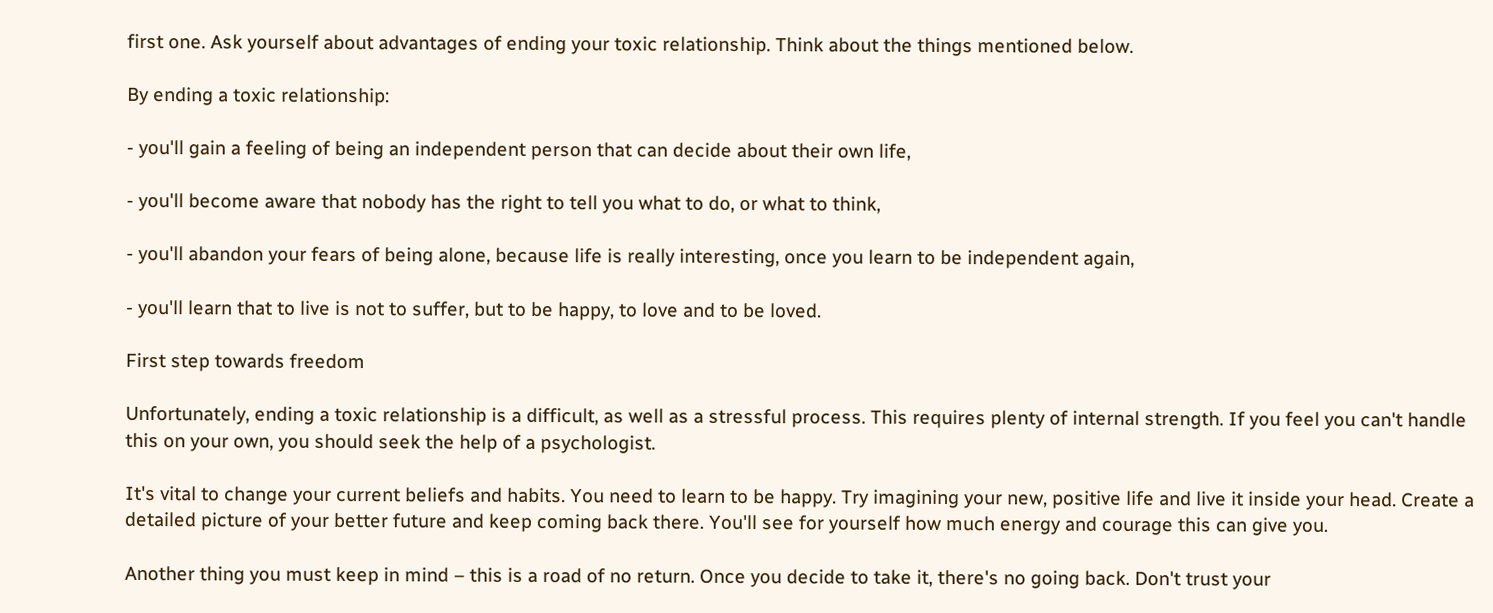first one. Ask yourself about advantages of ending your toxic relationship. Think about the things mentioned below.

By ending a toxic relationship:

- you'll gain a feeling of being an independent person that can decide about their own life,

- you'll become aware that nobody has the right to tell you what to do, or what to think,

- you'll abandon your fears of being alone, because life is really interesting, once you learn to be independent again,

- you'll learn that to live is not to suffer, but to be happy, to love and to be loved.

First step towards freedom

Unfortunately, ending a toxic relationship is a difficult, as well as a stressful process. This requires plenty of internal strength. If you feel you can't handle this on your own, you should seek the help of a psychologist.

It's vital to change your current beliefs and habits. You need to learn to be happy. Try imagining your new, positive life and live it inside your head. Create a detailed picture of your better future and keep coming back there. You'll see for yourself how much energy and courage this can give you.

Another thing you must keep in mind – this is a road of no return. Once you decide to take it, there's no going back. Don't trust your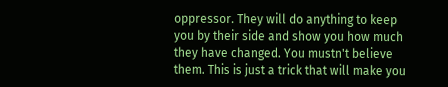oppressor. They will do anything to keep you by their side and show you how much they have changed. You mustn't believe them. This is just a trick that will make you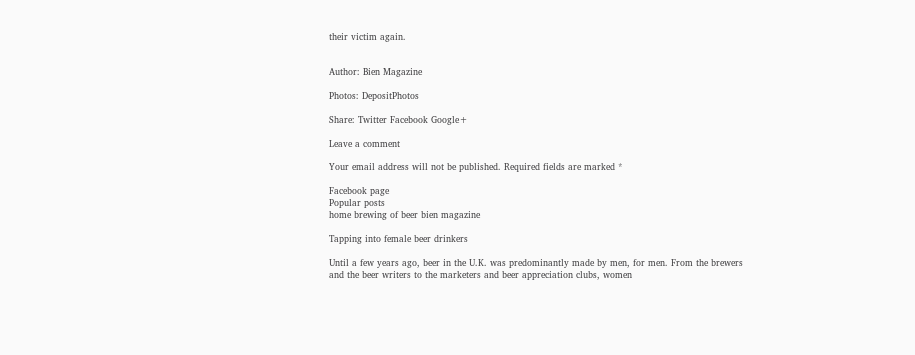their victim again.


Author: Bien Magazine

Photos: DepositPhotos

Share: Twitter Facebook Google+

Leave a comment

Your email address will not be published. Required fields are marked *

Facebook page
Popular posts
home brewing of beer bien magazine

Tapping into female beer drinkers

Until a few years ago, beer in the U.K. was predominantly made by men, for men. From the brewers and the beer writers to the marketers and beer appreciation clubs, women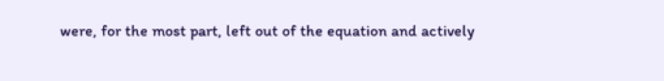were, for the most part, left out of the equation and actively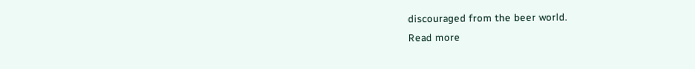discouraged from the beer world.
Read more